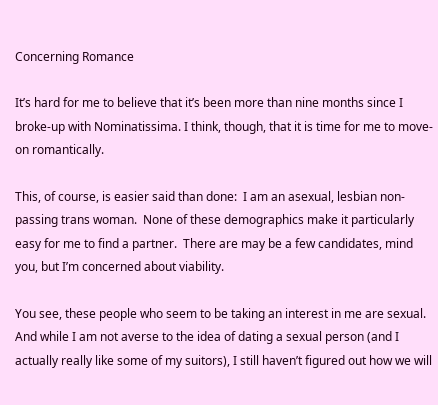Concerning Romance

It’s hard for me to believe that it’s been more than nine months since I broke-up with Nominatissima. I think, though, that it is time for me to move-on romantically.

This, of course, is easier said than done:  I am an asexual, lesbian non-passing trans woman.  None of these demographics make it particularly easy for me to find a partner.  There are may be a few candidates, mind you, but I’m concerned about viability.

You see, these people who seem to be taking an interest in me are sexual. And while I am not averse to the idea of dating a sexual person (and I actually really like some of my suitors), I still haven’t figured out how we will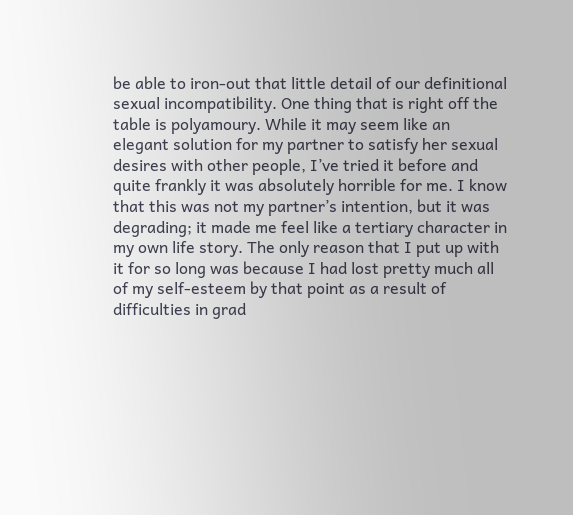be able to iron-out that little detail of our definitional sexual incompatibility. One thing that is right off the table is polyamoury. While it may seem like an elegant solution for my partner to satisfy her sexual desires with other people, I’ve tried it before and quite frankly it was absolutely horrible for me. I know that this was not my partner’s intention, but it was degrading; it made me feel like a tertiary character in my own life story. The only reason that I put up with it for so long was because I had lost pretty much all of my self-esteem by that point as a result of difficulties in grad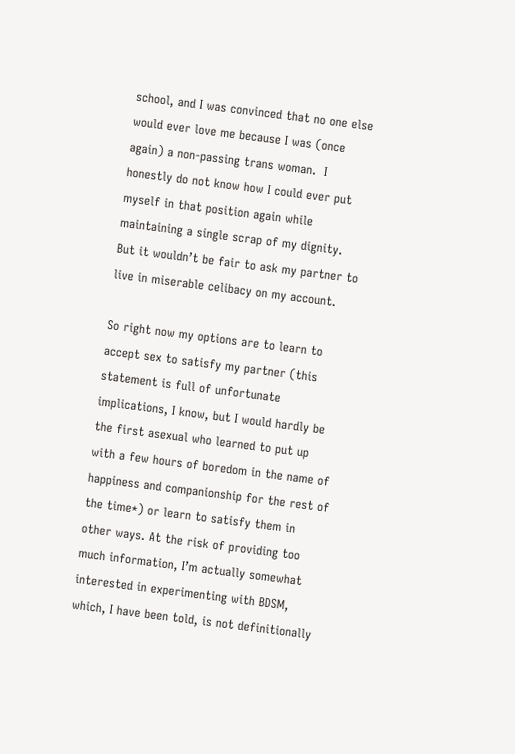school, and I was convinced that no one else would ever love me because I was (once again) a non-passing trans woman.  I honestly do not know how I could ever put myself in that position again while maintaining a single scrap of my dignity. But it wouldn’t be fair to ask my partner to live in miserable celibacy on my account.

So right now my options are to learn to accept sex to satisfy my partner (this statement is full of unfortunate implications, I know, but I would hardly be the first asexual who learned to put up with a few hours of boredom in the name of happiness and companionship for the rest of the time*) or learn to satisfy them in other ways. At the risk of providing too much information, I’m actually somewhat interested in experimenting with BDSM, which, I have been told, is not definitionally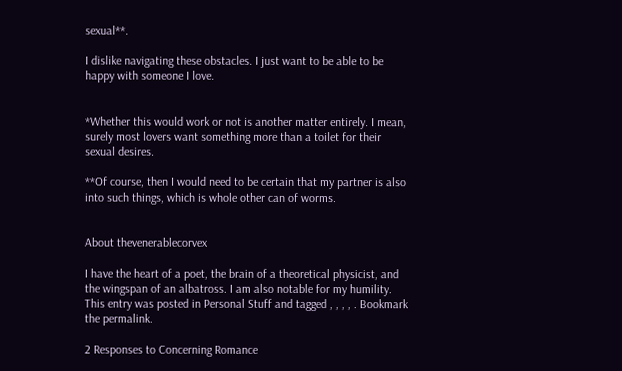sexual**.

I dislike navigating these obstacles. I just want to be able to be happy with someone I love.


*Whether this would work or not is another matter entirely. I mean, surely most lovers want something more than a toilet for their sexual desires.

**Of course, then I would need to be certain that my partner is also into such things, which is whole other can of worms.


About thevenerablecorvex

I have the heart of a poet, the brain of a theoretical physicist, and the wingspan of an albatross. I am also notable for my humility.
This entry was posted in Personal Stuff and tagged , , , , . Bookmark the permalink.

2 Responses to Concerning Romance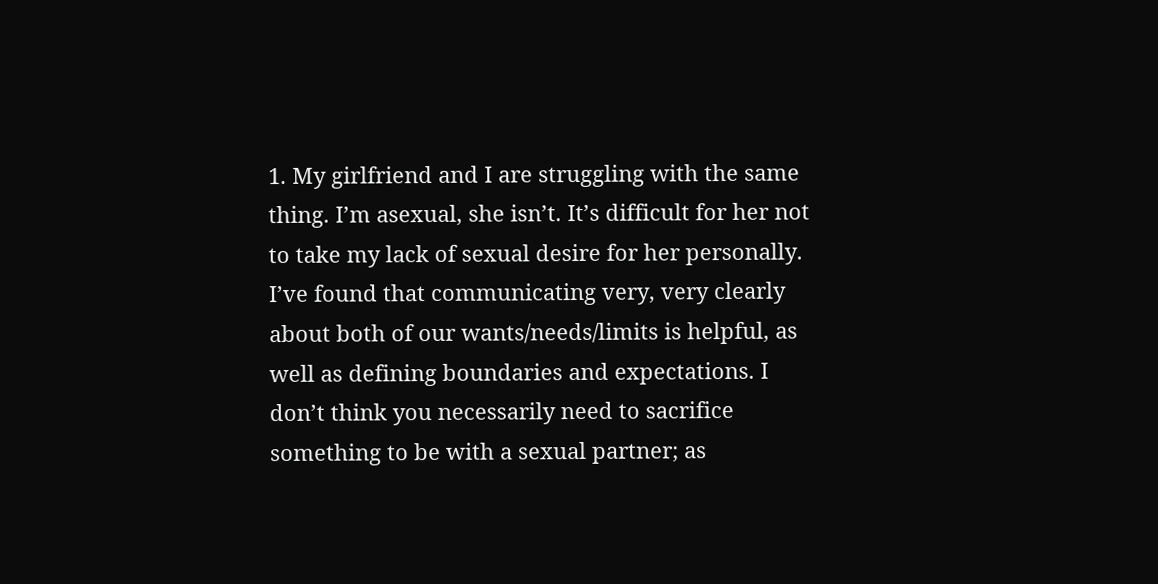1. My girlfriend and I are struggling with the same thing. I’m asexual, she isn’t. It’s difficult for her not to take my lack of sexual desire for her personally. I’ve found that communicating very, very clearly about both of our wants/needs/limits is helpful, as well as defining boundaries and expectations. I don’t think you necessarily need to sacrifice something to be with a sexual partner; as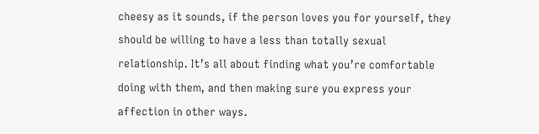cheesy as it sounds, if the person loves you for yourself, they should be willing to have a less than totally sexual relationship. It’s all about finding what you’re comfortable doing with them, and then making sure you express your affection in other ways.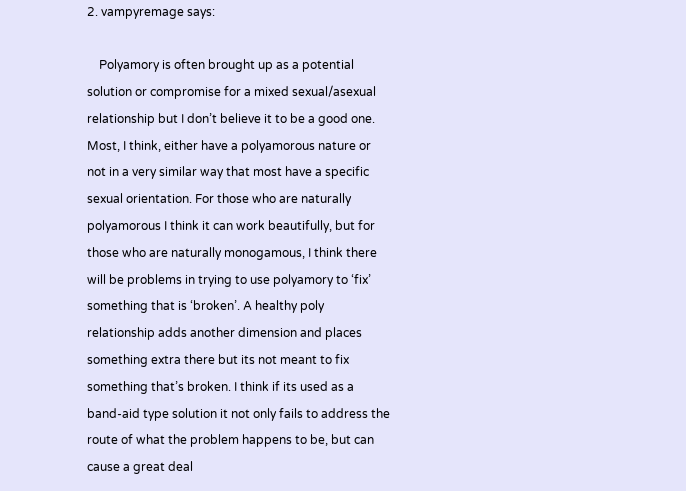2. vampyremage says:

    Polyamory is often brought up as a potential solution or compromise for a mixed sexual/asexual relationship but I don’t believe it to be a good one. Most, I think, either have a polyamorous nature or not in a very similar way that most have a specific sexual orientation. For those who are naturally polyamorous I think it can work beautifully, but for those who are naturally monogamous, I think there will be problems in trying to use polyamory to ‘fix’ something that is ‘broken’. A healthy poly relationship adds another dimension and places something extra there but its not meant to fix something that’s broken. I think if its used as a band-aid type solution it not only fails to address the route of what the problem happens to be, but can cause a great deal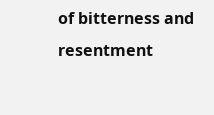of bitterness and resentment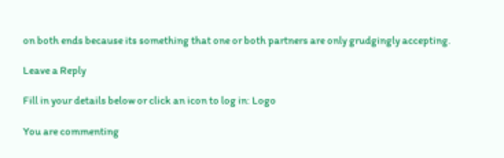on both ends because its something that one or both partners are only grudgingly accepting.

Leave a Reply

Fill in your details below or click an icon to log in: Logo

You are commenting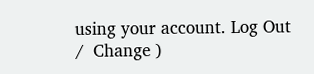using your account. Log Out /  Change )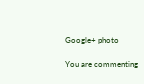Google+ photo

You are commenting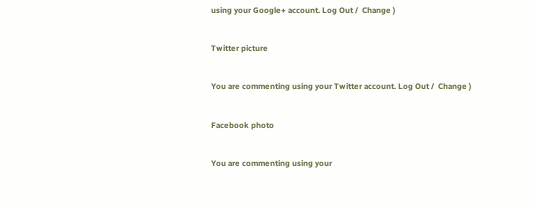using your Google+ account. Log Out /  Change )

Twitter picture

You are commenting using your Twitter account. Log Out /  Change )

Facebook photo

You are commenting using your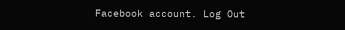Facebook account. Log Out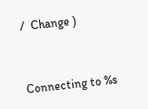/  Change )


Connecting to %s